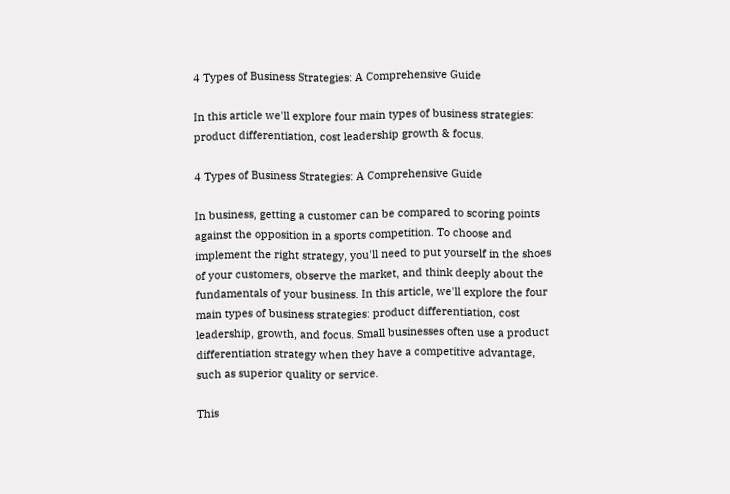4 Types of Business Strategies: A Comprehensive Guide

In this article we'll explore four main types of business strategies: product differentiation, cost leadership growth & focus.

4 Types of Business Strategies: A Comprehensive Guide

In business, getting a customer can be compared to scoring points against the opposition in a sports competition. To choose and implement the right strategy, you'll need to put yourself in the shoes of your customers, observe the market, and think deeply about the fundamentals of your business. In this article, we'll explore the four main types of business strategies: product differentiation, cost leadership, growth, and focus. Small businesses often use a product differentiation strategy when they have a competitive advantage, such as superior quality or service.

This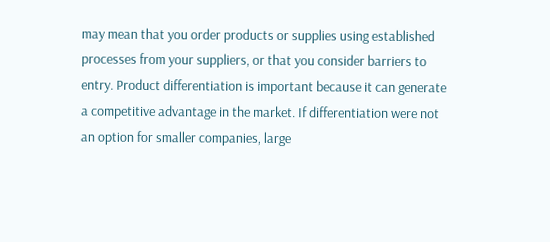may mean that you order products or supplies using established processes from your suppliers, or that you consider barriers to entry. Product differentiation is important because it can generate a competitive advantage in the market. If differentiation were not an option for smaller companies, large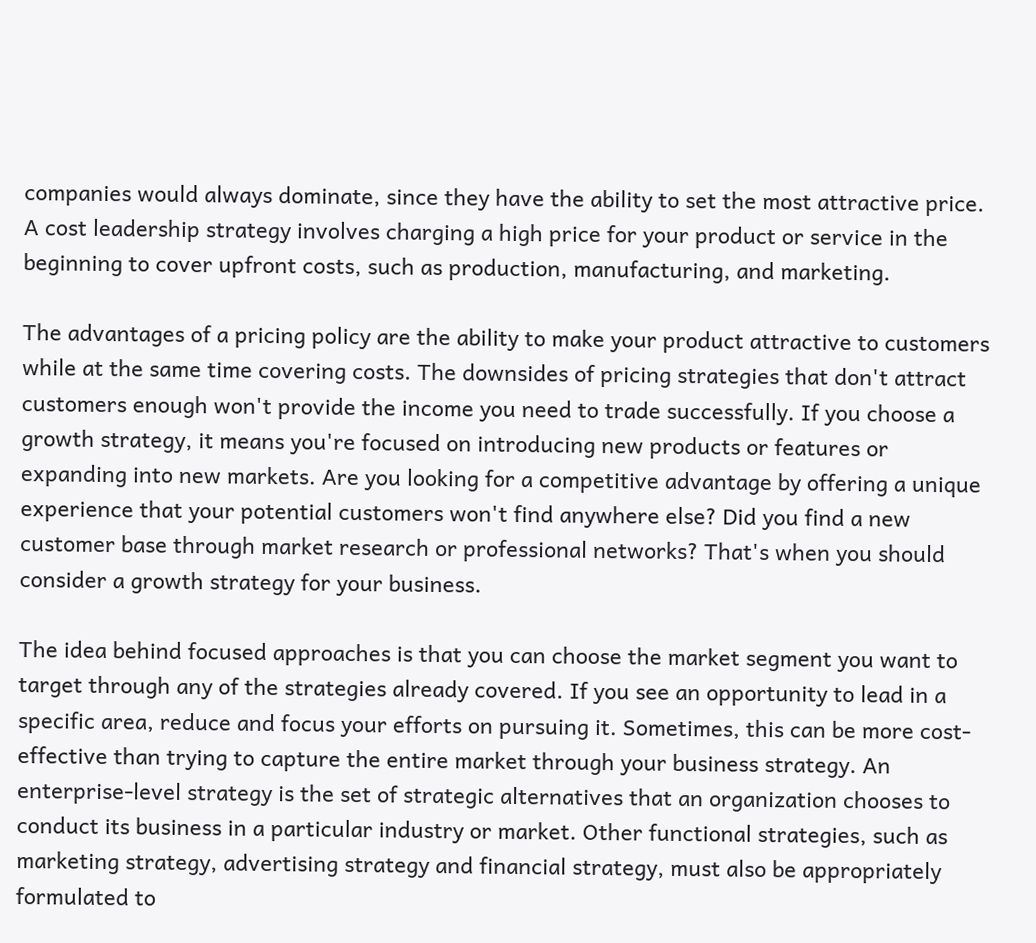companies would always dominate, since they have the ability to set the most attractive price. A cost leadership strategy involves charging a high price for your product or service in the beginning to cover upfront costs, such as production, manufacturing, and marketing.

The advantages of a pricing policy are the ability to make your product attractive to customers while at the same time covering costs. The downsides of pricing strategies that don't attract customers enough won't provide the income you need to trade successfully. If you choose a growth strategy, it means you're focused on introducing new products or features or expanding into new markets. Are you looking for a competitive advantage by offering a unique experience that your potential customers won't find anywhere else? Did you find a new customer base through market research or professional networks? That's when you should consider a growth strategy for your business.

The idea behind focused approaches is that you can choose the market segment you want to target through any of the strategies already covered. If you see an opportunity to lead in a specific area, reduce and focus your efforts on pursuing it. Sometimes, this can be more cost-effective than trying to capture the entire market through your business strategy. An enterprise-level strategy is the set of strategic alternatives that an organization chooses to conduct its business in a particular industry or market. Other functional strategies, such as marketing strategy, advertising strategy and financial strategy, must also be appropriately formulated to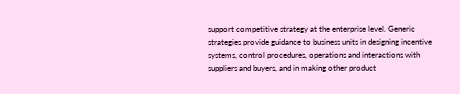support competitive strategy at the enterprise level. Generic strategies provide guidance to business units in designing incentive systems, control procedures, operations and interactions with suppliers and buyers, and in making other product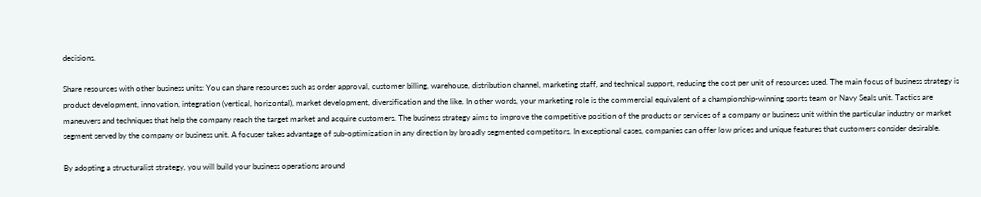decisions.

Share resources with other business units: You can share resources such as order approval, customer billing, warehouse, distribution channel, marketing staff, and technical support, reducing the cost per unit of resources used. The main focus of business strategy is product development, innovation, integration (vertical, horizontal), market development, diversification and the like. In other words, your marketing role is the commercial equivalent of a championship-winning sports team or Navy Seals unit. Tactics are maneuvers and techniques that help the company reach the target market and acquire customers. The business strategy aims to improve the competitive position of the products or services of a company or business unit within the particular industry or market segment served by the company or business unit. A focuser takes advantage of sub-optimization in any direction by broadly segmented competitors. In exceptional cases, companies can offer low prices and unique features that customers consider desirable.

By adopting a structuralist strategy, you will build your business operations around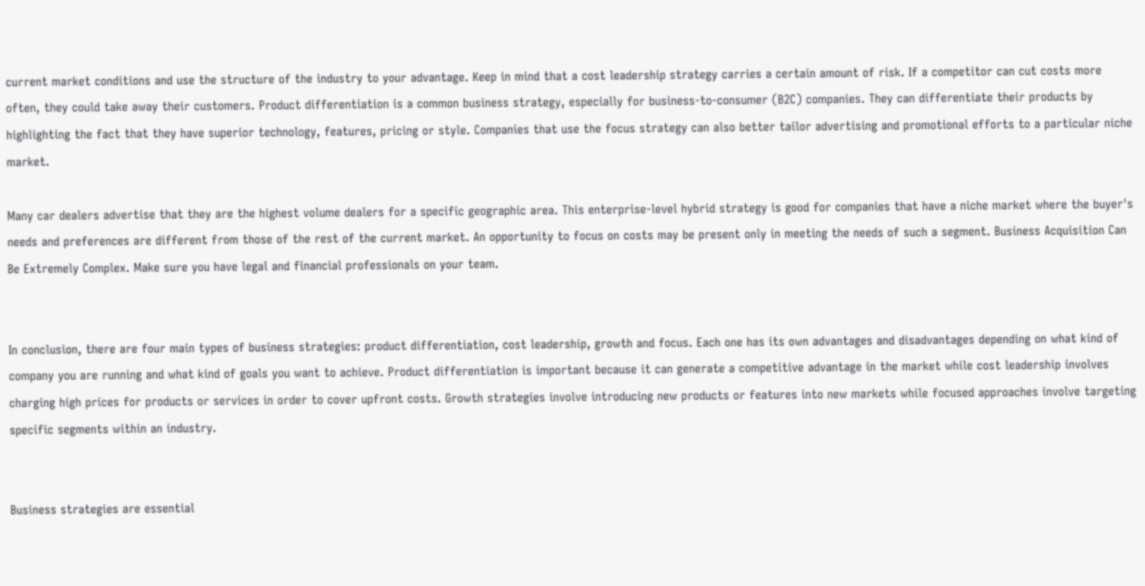current market conditions and use the structure of the industry to your advantage. Keep in mind that a cost leadership strategy carries a certain amount of risk. If a competitor can cut costs more often, they could take away their customers. Product differentiation is a common business strategy, especially for business-to-consumer (B2C) companies. They can differentiate their products by highlighting the fact that they have superior technology, features, pricing or style. Companies that use the focus strategy can also better tailor advertising and promotional efforts to a particular niche market.

Many car dealers advertise that they are the highest volume dealers for a specific geographic area. This enterprise-level hybrid strategy is good for companies that have a niche market where the buyer's needs and preferences are different from those of the rest of the current market. An opportunity to focus on costs may be present only in meeting the needs of such a segment. Business Acquisition Can Be Extremely Complex. Make sure you have legal and financial professionals on your team.


In conclusion, there are four main types of business strategies: product differentiation, cost leadership, growth and focus. Each one has its own advantages and disadvantages depending on what kind of company you are running and what kind of goals you want to achieve. Product differentiation is important because it can generate a competitive advantage in the market while cost leadership involves charging high prices for products or services in order to cover upfront costs. Growth strategies involve introducing new products or features into new markets while focused approaches involve targeting specific segments within an industry.


Business strategies are essential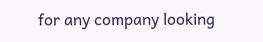for any company looking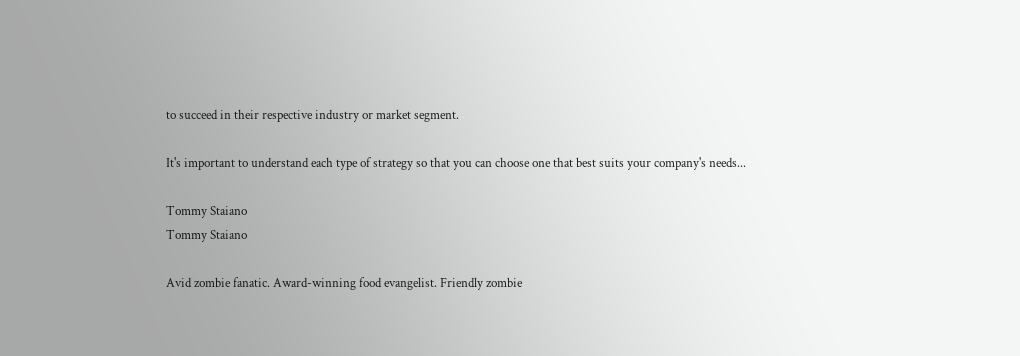to succeed in their respective industry or market segment.

It's important to understand each type of strategy so that you can choose one that best suits your company's needs...

Tommy Staiano
Tommy Staiano

Avid zombie fanatic. Award-winning food evangelist. Friendly zombie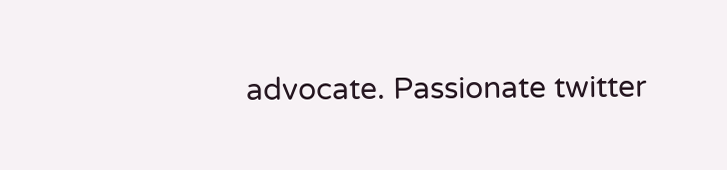advocate. Passionate twitter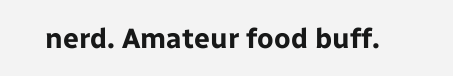nerd. Amateur food buff.